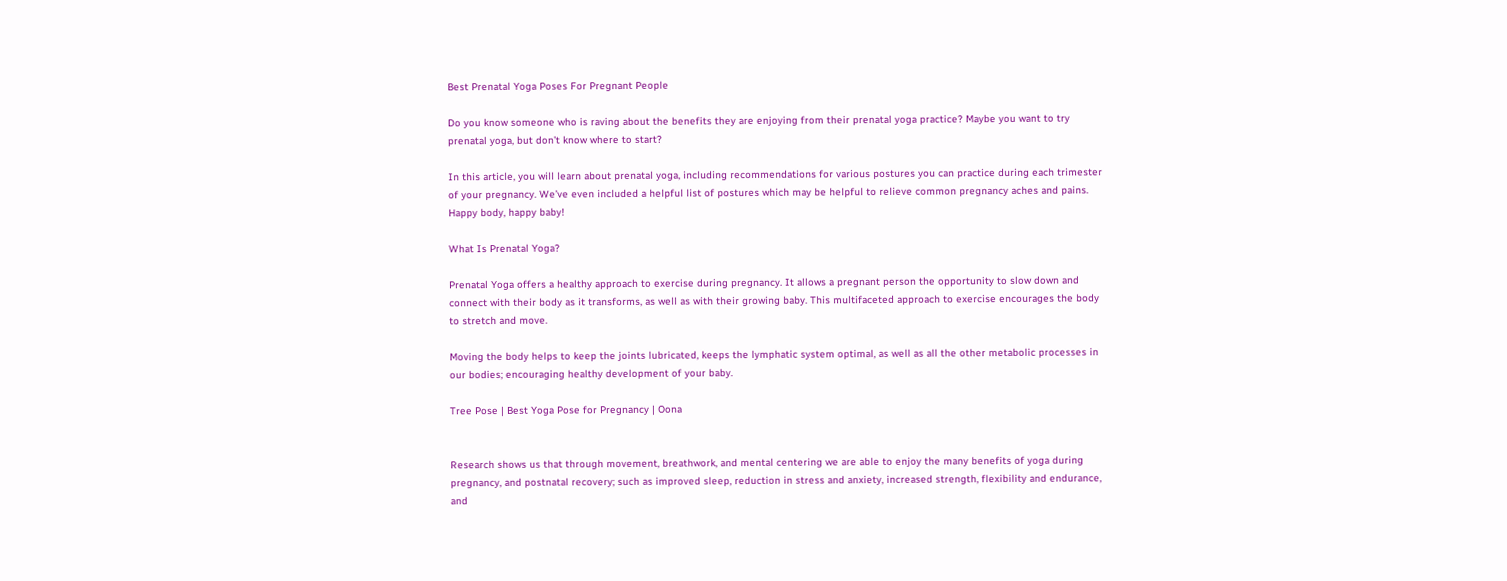Best Prenatal Yoga Poses For Pregnant People

Do you know someone who is raving about the benefits they are enjoying from their prenatal yoga practice? Maybe you want to try prenatal yoga, but don’t know where to start?

In this article, you will learn about prenatal yoga, including recommendations for various postures you can practice during each trimester of your pregnancy. We’ve even included a helpful list of postures which may be helpful to relieve common pregnancy aches and pains. Happy body, happy baby!

What Is Prenatal Yoga?

Prenatal Yoga offers a healthy approach to exercise during pregnancy. It allows a pregnant person the opportunity to slow down and connect with their body as it transforms, as well as with their growing baby. This multifaceted approach to exercise encourages the body to stretch and move.

Moving the body helps to keep the joints lubricated, keeps the lymphatic system optimal, as well as all the other metabolic processes in our bodies; encouraging healthy development of your baby.

Tree Pose | Best Yoga Pose for Pregnancy | Oona


Research shows us that through movement, breathwork, and mental centering we are able to enjoy the many benefits of yoga during pregnancy, and postnatal recovery; such as improved sleep, reduction in stress and anxiety, increased strength, flexibility and endurance, and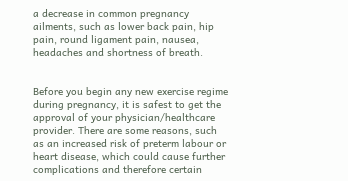a decrease in common pregnancy ailments, such as lower back pain, hip pain, round ligament pain, nausea, headaches and shortness of breath.


Before you begin any new exercise regime during pregnancy, it is safest to get the approval of your physician/healthcare provider. There are some reasons, such as an increased risk of preterm labour or heart disease, which could cause further complications and therefore certain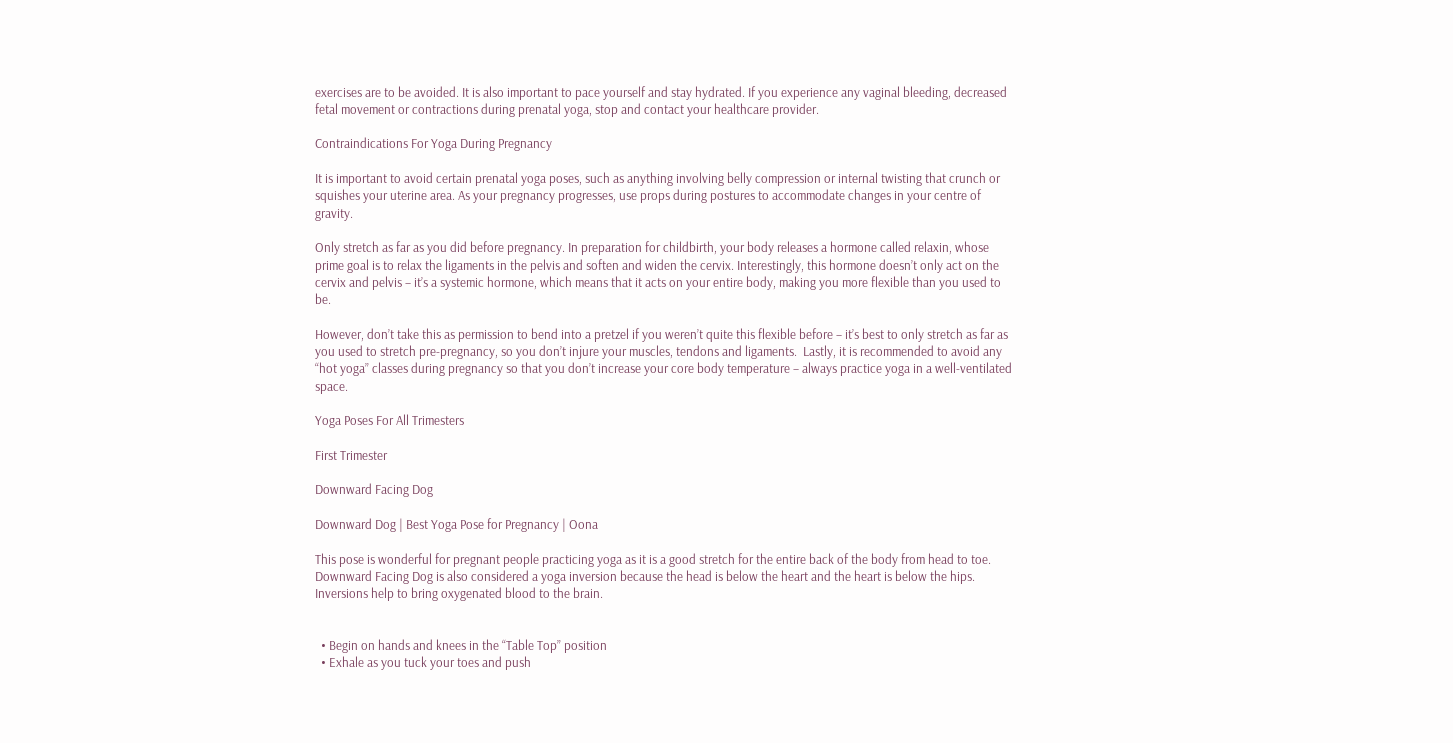exercises are to be avoided. It is also important to pace yourself and stay hydrated. If you experience any vaginal bleeding, decreased fetal movement or contractions during prenatal yoga, stop and contact your healthcare provider.

Contraindications For Yoga During Pregnancy

It is important to avoid certain prenatal yoga poses, such as anything involving belly compression or internal twisting that crunch or squishes your uterine area. As your pregnancy progresses, use props during postures to accommodate changes in your centre of gravity.

Only stretch as far as you did before pregnancy. In preparation for childbirth, your body releases a hormone called relaxin, whose prime goal is to relax the ligaments in the pelvis and soften and widen the cervix. Interestingly, this hormone doesn’t only act on the cervix and pelvis – it’s a systemic hormone, which means that it acts on your entire body, making you more flexible than you used to be.

However, don’t take this as permission to bend into a pretzel if you weren’t quite this flexible before – it’s best to only stretch as far as you used to stretch pre-pregnancy, so you don’t injure your muscles, tendons and ligaments.  Lastly, it is recommended to avoid any “hot yoga” classes during pregnancy so that you don’t increase your core body temperature – always practice yoga in a well-ventilated space.

Yoga Poses For All Trimesters

First Trimester

Downward Facing Dog

Downward Dog | Best Yoga Pose for Pregnancy | Oona

This pose is wonderful for pregnant people practicing yoga as it is a good stretch for the entire back of the body from head to toe. Downward Facing Dog is also considered a yoga inversion because the head is below the heart and the heart is below the hips. Inversions help to bring oxygenated blood to the brain.


  • Begin on hands and knees in the “Table Top” position
  • Exhale as you tuck your toes and push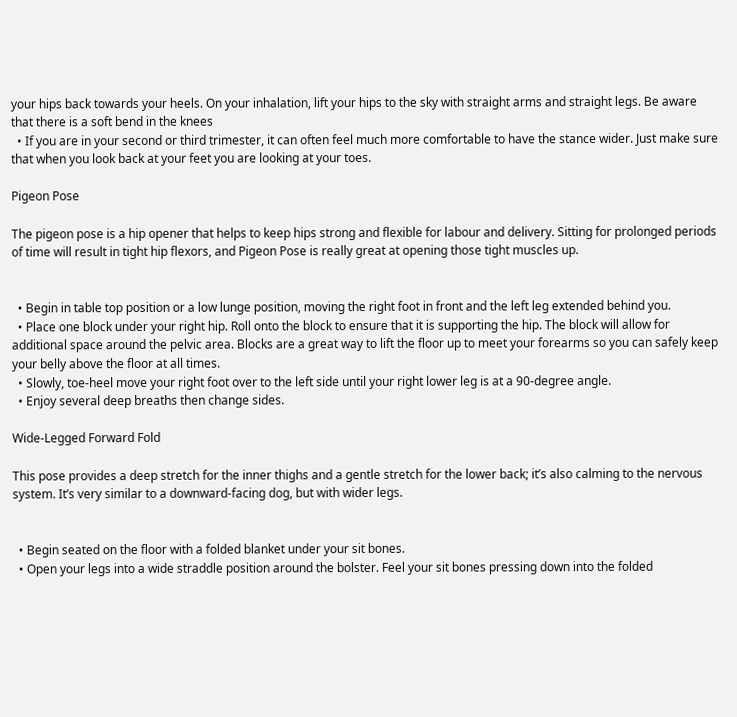your hips back towards your heels. On your inhalation, lift your hips to the sky with straight arms and straight legs. Be aware that there is a soft bend in the knees
  • If you are in your second or third trimester, it can often feel much more comfortable to have the stance wider. Just make sure that when you look back at your feet you are looking at your toes.

Pigeon Pose

The pigeon pose is a hip opener that helps to keep hips strong and flexible for labour and delivery. Sitting for prolonged periods of time will result in tight hip flexors, and Pigeon Pose is really great at opening those tight muscles up.


  • Begin in table top position or a low lunge position, moving the right foot in front and the left leg extended behind you.
  • Place one block under your right hip. Roll onto the block to ensure that it is supporting the hip. The block will allow for additional space around the pelvic area. Blocks are a great way to lift the floor up to meet your forearms so you can safely keep your belly above the floor at all times.
  • Slowly, toe-heel move your right foot over to the left side until your right lower leg is at a 90-degree angle.
  • Enjoy several deep breaths then change sides.

Wide-Legged Forward Fold

This pose provides a deep stretch for the inner thighs and a gentle stretch for the lower back; it’s also calming to the nervous system. It’s very similar to a downward-facing dog, but with wider legs.


  • Begin seated on the floor with a folded blanket under your sit bones.
  • Open your legs into a wide straddle position around the bolster. Feel your sit bones pressing down into the folded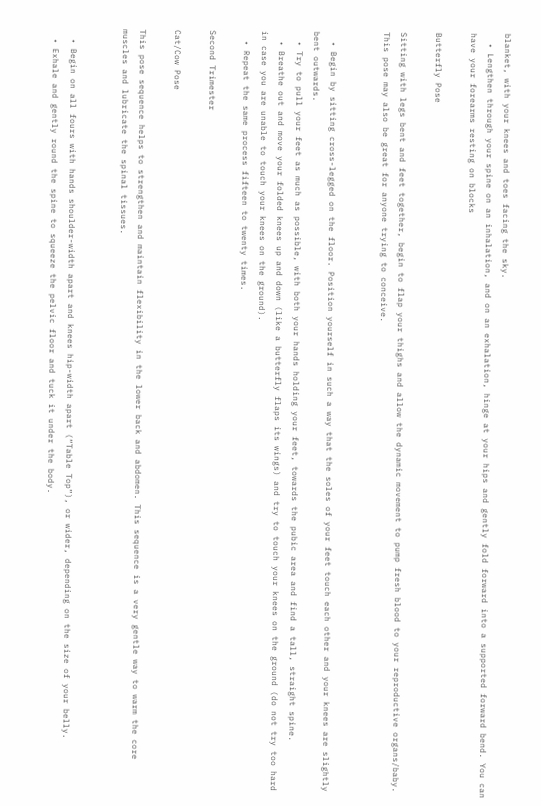blanket, with your knees and toes facing the sky.
  • Lengthen through your spine on an inhalation, and on an exhalation, hinge at your hips and gently fold forward into a supported forward bend. You can have your forearms resting on blocks

Butterfly Pose

Sitting with legs bent and feet together, begin to flap your thighs and allow the dynamic movement to pump fresh blood to your reproductive organs/baby. This pose may also be great for anyone trying to conceive.


  • Begin by sitting cross-legged on the floor. Position yourself in such a way that the soles of your feet touch each other and your knees are slightly bent outwards.
  • Try to pull your feet as much as possible, with both your hands holding your feet, towards the pubic area and find a tall, straight spine.
  • Breathe out and move your folded knees up and down (like a butterfly flaps its wings) and try to touch your knees on the ground (do not try too hard in case you are unable to touch your knees on the ground).
  • Repeat the same process fifteen to twenty times.

Second Trimester

Cat/Cow Pose

This pose sequence helps to strengthen and maintain flexibility in the lower back and abdomen. This sequence is a very gentle way to warm the core muscles and lubricate the spinal tissues.


  • Begin on all fours with hands shoulder-width apart and knees hip-width apart (“Table Top”), or wider, depending on the size of your belly.
  • Exhale and gently round the spine to squeeze the pelvic floor and tuck it under the body.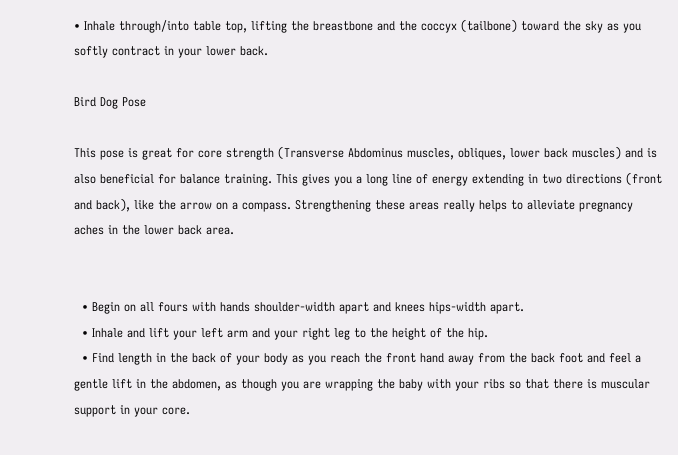• Inhale through/into table top, lifting the breastbone and the coccyx (tailbone) toward the sky as you softly contract in your lower back.

Bird Dog Pose

This pose is great for core strength (Transverse Abdominus muscles, obliques, lower back muscles) and is also beneficial for balance training. This gives you a long line of energy extending in two directions (front and back), like the arrow on a compass. Strengthening these areas really helps to alleviate pregnancy aches in the lower back area.


  • Begin on all fours with hands shoulder-width apart and knees hips-width apart.
  • Inhale and lift your left arm and your right leg to the height of the hip.
  • Find length in the back of your body as you reach the front hand away from the back foot and feel a gentle lift in the abdomen, as though you are wrapping the baby with your ribs so that there is muscular support in your core.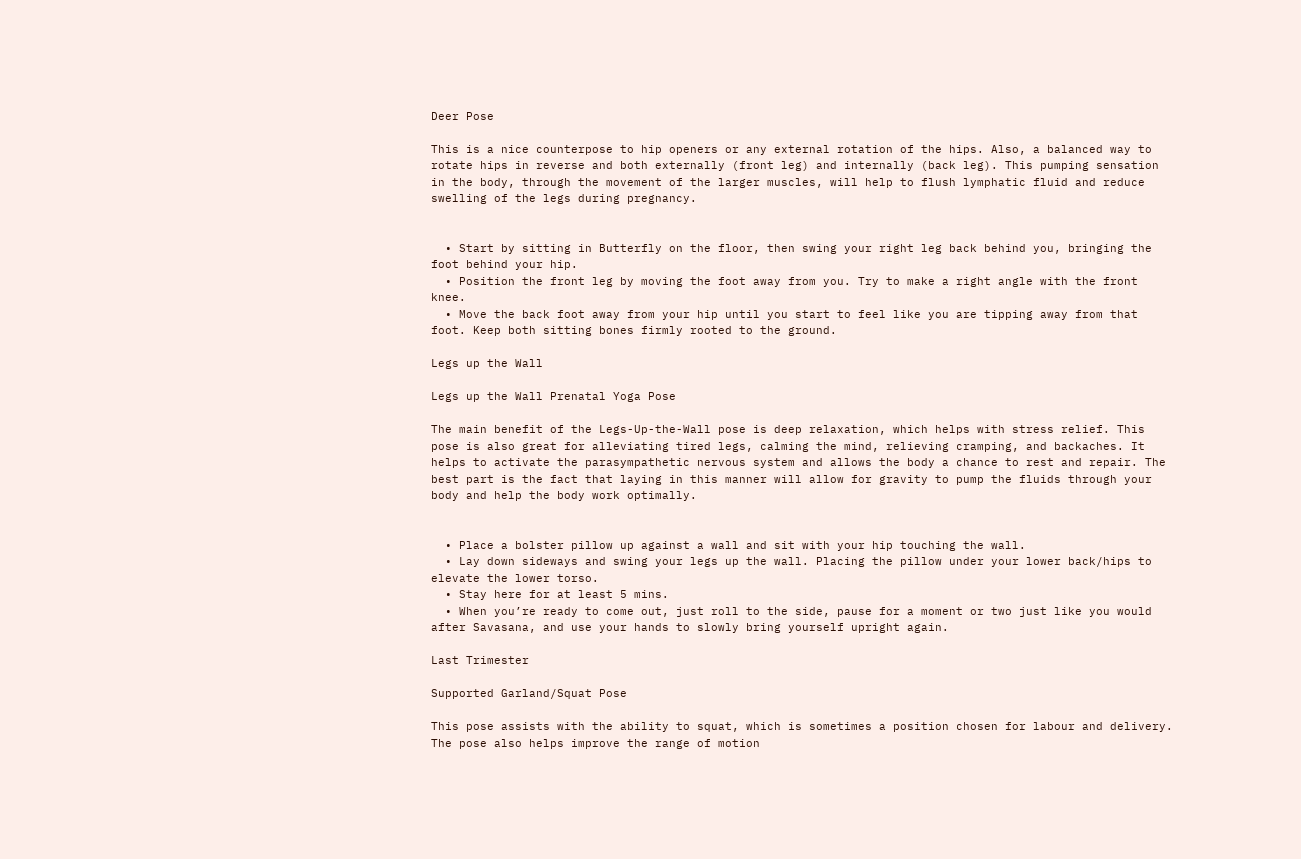Deer Pose

This is a nice counterpose to hip openers or any external rotation of the hips. Also, a balanced way to rotate hips in reverse and both externally (front leg) and internally (back leg). This pumping sensation in the body, through the movement of the larger muscles, will help to flush lymphatic fluid and reduce swelling of the legs during pregnancy.


  • Start by sitting in Butterfly on the floor, then swing your right leg back behind you, bringing the foot behind your hip.
  • Position the front leg by moving the foot away from you. Try to make a right angle with the front knee.
  • Move the back foot away from your hip until you start to feel like you are tipping away from that foot. Keep both sitting bones firmly rooted to the ground.

Legs up the Wall

Legs up the Wall Prenatal Yoga Pose

The main benefit of the Legs-Up-the-Wall pose is deep relaxation, which helps with stress relief. This pose is also great for alleviating tired legs, calming the mind, relieving cramping, and backaches. It helps to activate the parasympathetic nervous system and allows the body a chance to rest and repair. The best part is the fact that laying in this manner will allow for gravity to pump the fluids through your body and help the body work optimally.


  • Place a bolster pillow up against a wall and sit with your hip touching the wall.
  • Lay down sideways and swing your legs up the wall. Placing the pillow under your lower back/hips to elevate the lower torso.
  • Stay here for at least 5 mins.
  • When you’re ready to come out, just roll to the side, pause for a moment or two just like you would after Savasana, and use your hands to slowly bring yourself upright again.

Last Trimester

Supported Garland/Squat Pose

This pose assists with the ability to squat, which is sometimes a position chosen for labour and delivery. The pose also helps improve the range of motion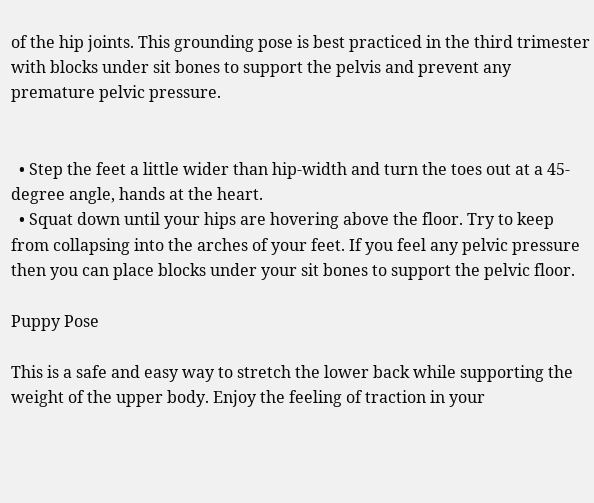of the hip joints. This grounding pose is best practiced in the third trimester with blocks under sit bones to support the pelvis and prevent any premature pelvic pressure.


  • Step the feet a little wider than hip-width and turn the toes out at a 45-degree angle, hands at the heart.
  • Squat down until your hips are hovering above the floor. Try to keep from collapsing into the arches of your feet. If you feel any pelvic pressure then you can place blocks under your sit bones to support the pelvic floor.

Puppy Pose

This is a safe and easy way to stretch the lower back while supporting the weight of the upper body. Enjoy the feeling of traction in your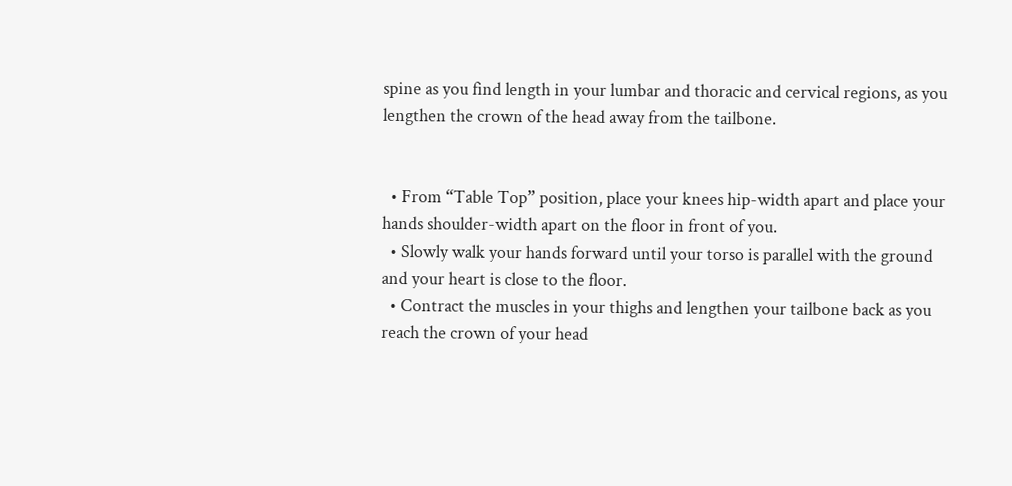spine as you find length in your lumbar and thoracic and cervical regions, as you lengthen the crown of the head away from the tailbone.


  • From “Table Top” position, place your knees hip-width apart and place your hands shoulder-width apart on the floor in front of you.
  • Slowly walk your hands forward until your torso is parallel with the ground and your heart is close to the floor.
  • Contract the muscles in your thighs and lengthen your tailbone back as you reach the crown of your head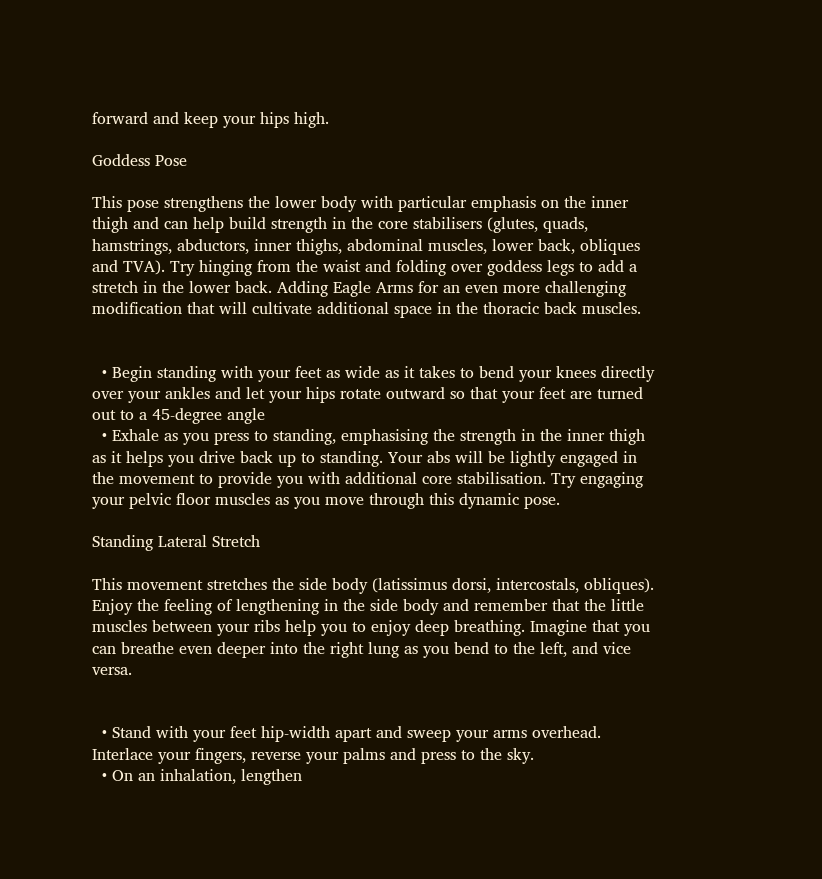forward and keep your hips high.

Goddess Pose

This pose strengthens the lower body with particular emphasis on the inner thigh and can help build strength in the core stabilisers (glutes, quads, hamstrings, abductors, inner thighs, abdominal muscles, lower back, obliques and TVA). Try hinging from the waist and folding over goddess legs to add a stretch in the lower back. Adding Eagle Arms for an even more challenging modification that will cultivate additional space in the thoracic back muscles.


  • Begin standing with your feet as wide as it takes to bend your knees directly over your ankles and let your hips rotate outward so that your feet are turned out to a 45-degree angle
  • Exhale as you press to standing, emphasising the strength in the inner thigh as it helps you drive back up to standing. Your abs will be lightly engaged in the movement to provide you with additional core stabilisation. Try engaging your pelvic floor muscles as you move through this dynamic pose.

Standing Lateral Stretch

This movement stretches the side body (latissimus dorsi, intercostals, obliques). Enjoy the feeling of lengthening in the side body and remember that the little muscles between your ribs help you to enjoy deep breathing. Imagine that you can breathe even deeper into the right lung as you bend to the left, and vice versa.


  • Stand with your feet hip-width apart and sweep your arms overhead. Interlace your fingers, reverse your palms and press to the sky.
  • On an inhalation, lengthen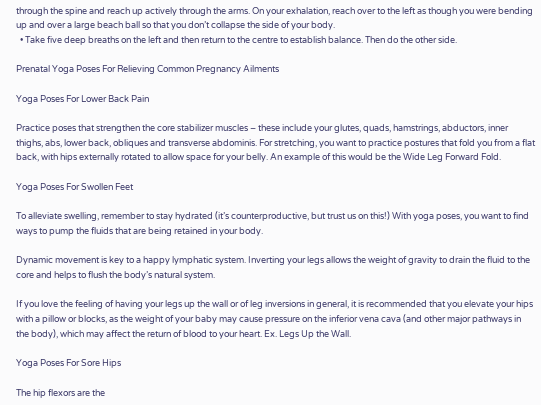through the spine and reach up actively through the arms. On your exhalation, reach over to the left as though you were bending up and over a large beach ball so that you don’t collapse the side of your body.
  • Take five deep breaths on the left and then return to the centre to establish balance. Then do the other side.

Prenatal Yoga Poses For Relieving Common Pregnancy Ailments

Yoga Poses For Lower Back Pain

Practice poses that strengthen the core stabilizer muscles – these include your glutes, quads, hamstrings, abductors, inner thighs, abs, lower back, obliques and transverse abdominis. For stretching, you want to practice postures that fold you from a flat back, with hips externally rotated to allow space for your belly. An example of this would be the Wide Leg Forward Fold.

Yoga Poses For Swollen Feet

To alleviate swelling, remember to stay hydrated (it’s counterproductive, but trust us on this!) With yoga poses, you want to find ways to pump the fluids that are being retained in your body.

Dynamic movement is key to a happy lymphatic system. Inverting your legs allows the weight of gravity to drain the fluid to the core and helps to flush the body’s natural system.

If you love the feeling of having your legs up the wall or of leg inversions in general, it is recommended that you elevate your hips with a pillow or blocks, as the weight of your baby may cause pressure on the inferior vena cava (and other major pathways in the body), which may affect the return of blood to your heart. Ex. Legs Up the Wall.

Yoga Poses For Sore Hips

The hip flexors are the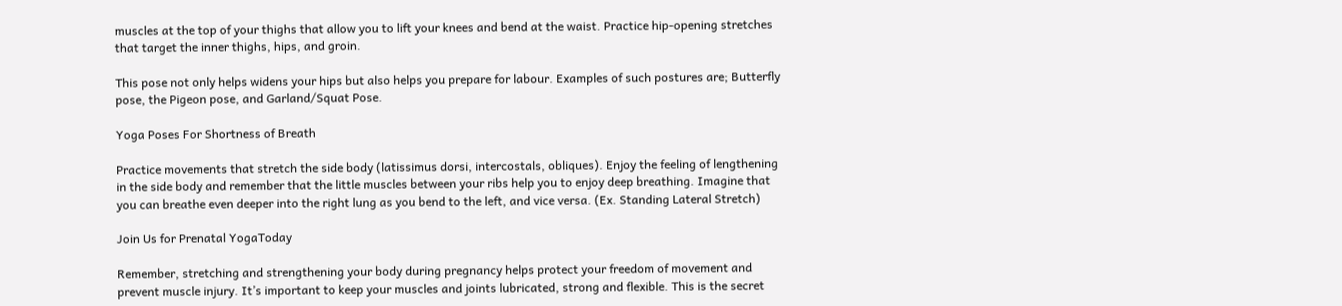muscles at the top of your thighs that allow you to lift your knees and bend at the waist. Practice hip-opening stretches that target the inner thighs, hips, and groin.

This pose not only helps widens your hips but also helps you prepare for labour. Examples of such postures are; Butterfly pose, the Pigeon pose, and Garland/Squat Pose.

Yoga Poses For Shortness of Breath

Practice movements that stretch the side body (latissimus dorsi, intercostals, obliques). Enjoy the feeling of lengthening in the side body and remember that the little muscles between your ribs help you to enjoy deep breathing. Imagine that you can breathe even deeper into the right lung as you bend to the left, and vice versa. (Ex. Standing Lateral Stretch)

Join Us for Prenatal YogaToday

Remember, stretching and strengthening your body during pregnancy helps protect your freedom of movement and prevent muscle injury. It’s important to keep your muscles and joints lubricated, strong and flexible. This is the secret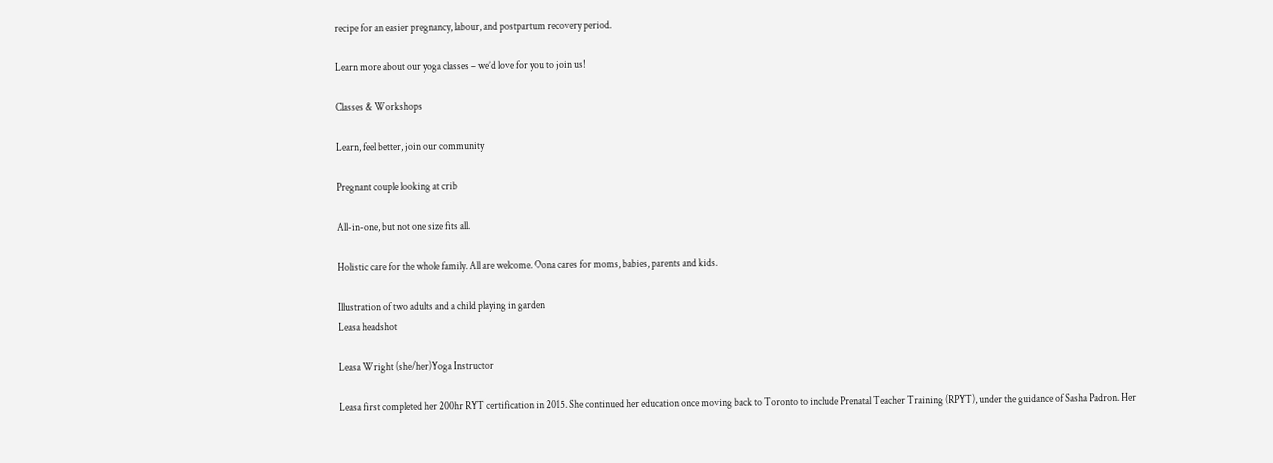recipe for an easier pregnancy, labour, and postpartum recovery period.

Learn more about our yoga classes – we’d love for you to join us!

Classes & Workshops

Learn, feel better, join our community

Pregnant couple looking at crib

All-in-one, but not one size fits all.

Holistic care for the whole family. All are welcome. Oona cares for moms, babies, parents and kids.

Illustration of two adults and a child playing in garden
Leasa headshot

Leasa Wright (she/her)Yoga Instructor

Leasa first completed her 200hr RYT certification in 2015. She continued her education once moving back to Toronto to include Prenatal Teacher Training (RPYT), under the guidance of Sasha Padron. Her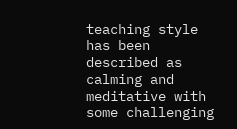teaching style has been described as calming and meditative with some challenging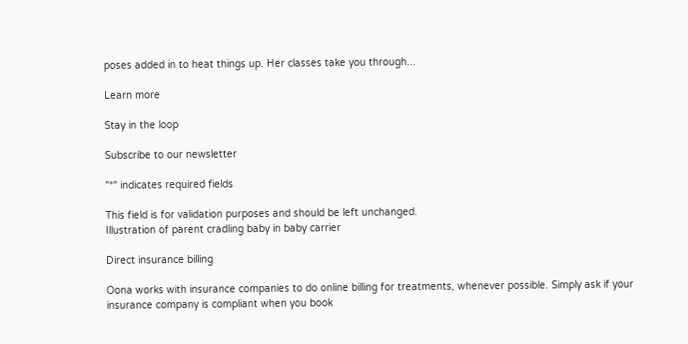poses added in to heat things up. Her classes take you through...

Learn more

Stay in the loop

Subscribe to our newsletter

"*" indicates required fields

This field is for validation purposes and should be left unchanged.
Illustration of parent cradling baby in baby carrier

Direct insurance billing

Oona works with insurance companies to do online billing for treatments, whenever possible. Simply ask if your insurance company is compliant when you book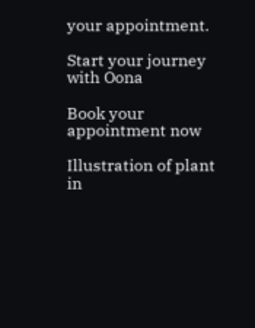your appointment.

Start your journey with Oona

Book your appointment now

Illustration of plant in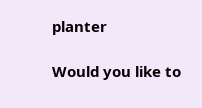planter

Would you like to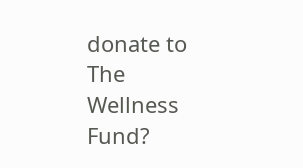donate to The Wellness Fund?